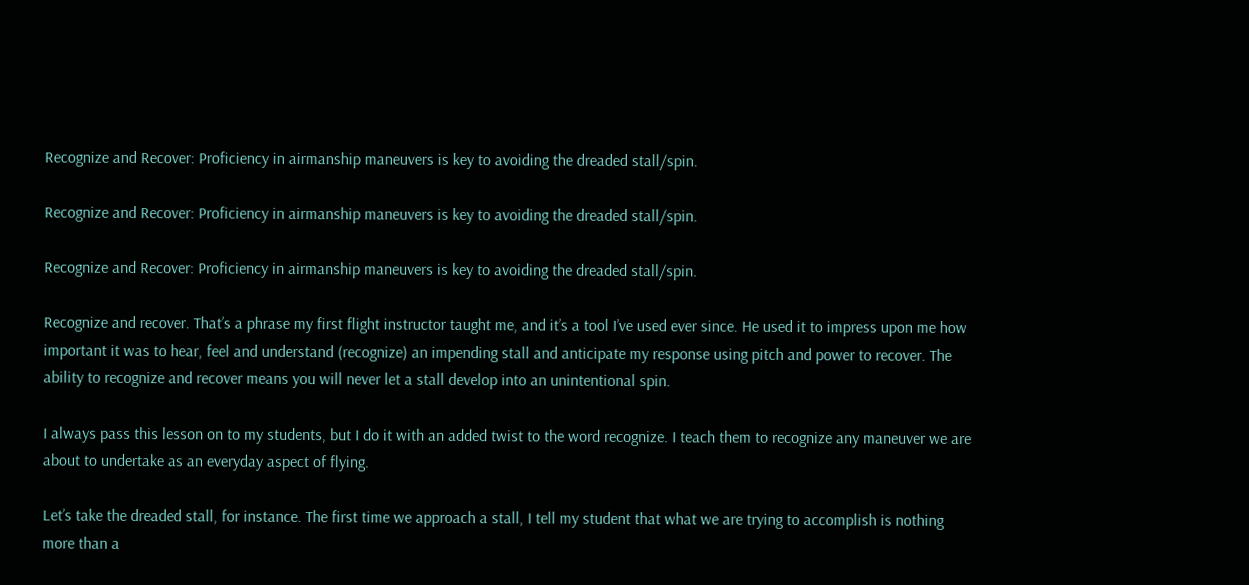Recognize and Recover: Proficiency in airmanship maneuvers is key to avoiding the dreaded stall/spin.

Recognize and Recover: Proficiency in airmanship maneuvers is key to avoiding the dreaded stall/spin.

Recognize and Recover: Proficiency in airmanship maneuvers is key to avoiding the dreaded stall/spin.

Recognize and recover. That’s a phrase my first flight instructor taught me, and it’s a tool I’ve used ever since. He used it to impress upon me how important it was to hear, feel and understand (recognize) an impending stall and anticipate my response using pitch and power to recover. The ability to recognize and recover means you will never let a stall develop into an unintentional spin.

I always pass this lesson on to my students, but I do it with an added twist to the word recognize. I teach them to recognize any maneuver we are about to undertake as an everyday aspect of flying.

Let’s take the dreaded stall, for instance. The first time we approach a stall, I tell my student that what we are trying to accomplish is nothing more than a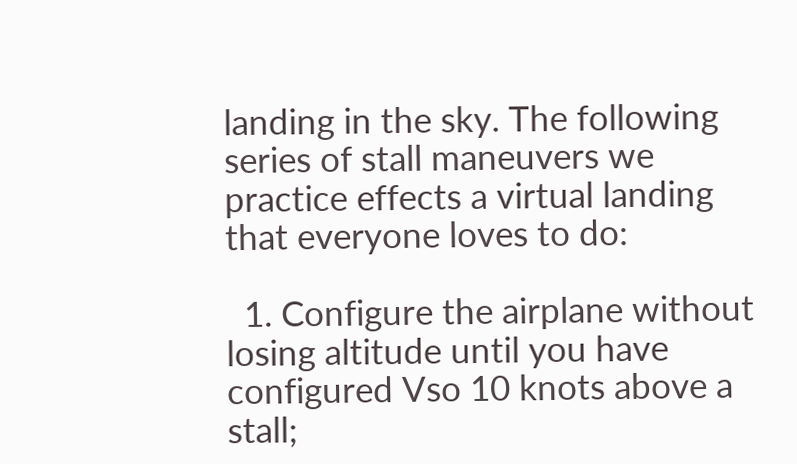landing in the sky. The following series of stall maneuvers we practice effects a virtual landing that everyone loves to do:

  1. Configure the airplane without losing altitude until you have configured Vso 10 knots above a stall;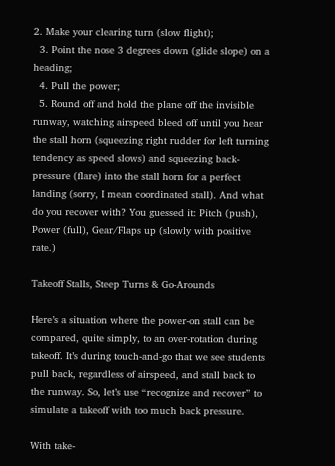2. Make your clearing turn (slow flight);
  3. Point the nose 3 degrees down (glide slope) on a heading;
  4. Pull the power;
  5. Round off and hold the plane off the invisible runway, watching airspeed bleed off until you hear the stall horn (squeezing right rudder for left turning tendency as speed slows) and squeezing back-pressure (flare) into the stall horn for a perfect landing (sorry, I mean coordinated stall). And what do you recover with? You guessed it: Pitch (push), Power (full), Gear/Flaps up (slowly with positive rate.)

Takeoff Stalls, Steep Turns & Go-Arounds

Here’s a situation where the power-on stall can be compared, quite simply, to an over-rotation during takeoff. It’s during touch-and-go that we see students pull back, regardless of airspeed, and stall back to the runway. So, let’s use “recognize and recover” to simulate a takeoff with too much back pressure.

With take-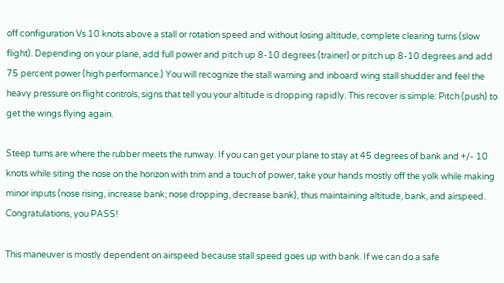off configuration Vs 10 knots above a stall or rotation speed and without losing altitude, complete clearing turns (slow flight). Depending on your plane, add full power and pitch up 8-10 degrees (trainer) or pitch up 8-10 degrees and add 75 percent power (high performance.) You will recognize the stall warning and inboard wing stall shudder and feel the heavy pressure on flight controls, signs that tell you your altitude is dropping rapidly. This recover is simple: Pitch (push) to get the wings flying again.

Steep turns are where the rubber meets the runway. If you can get your plane to stay at 45 degrees of bank and +/- 10 knots while siting the nose on the horizon with trim and a touch of power, take your hands mostly off the yolk while making minor inputs (nose rising, increase bank; nose dropping, decrease bank), thus maintaining altitude, bank, and airspeed. Congratulations, you PASS!

This maneuver is mostly dependent on airspeed because stall speed goes up with bank. If we can do a safe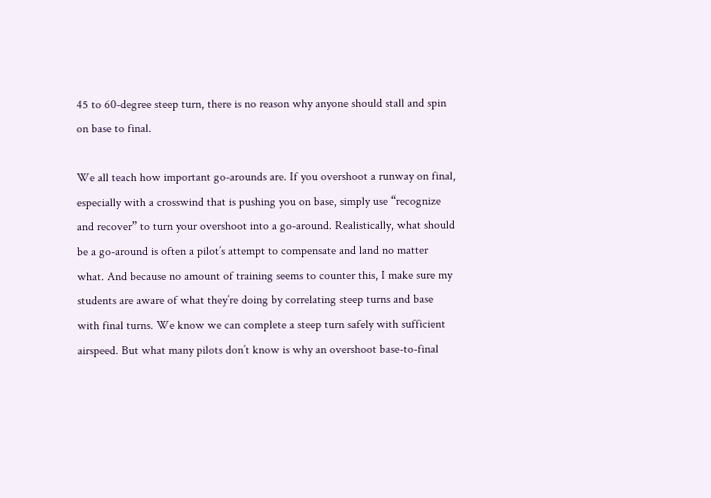45 to 60-degree steep turn, there is no reason why anyone should stall and spin on base to final.

We all teach how important go-arounds are. If you overshoot a runway on final, especially with a crosswind that is pushing you on base, simply use “recognize and recover” to turn your overshoot into a go-around. Realistically, what should be a go-around is often a pilot’s attempt to compensate and land no matter what. And because no amount of training seems to counter this, I make sure my students are aware of what they’re doing by correlating steep turns and base with final turns. We know we can complete a steep turn safely with sufficient airspeed. But what many pilots don’t know is why an overshoot base-to-final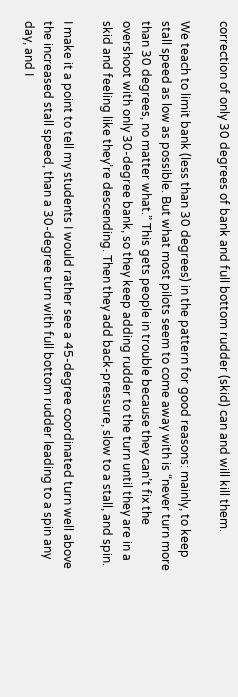correction of only 30 degrees of bank and full bottom rudder (skid) can and will kill them.

We teach to limit bank (less than 30 degrees) in the pattern for good reasons: mainly, to keep stall speed as low as possible. But what most pilots seem to come away with is “never turn more than 30 degrees, no matter what.” This gets people in trouble because they can’t fix the overshoot with only 30-degree bank, so they keep adding rudder to the turn until they are in a skid and feeling like they’re descending. Then they add back-pressure, slow to a stall, and spin.

I make it a point to tell my students I would rather see a 45-degree coordinated turn well above the increased stall speed, than a 30-degree turn with full bottom rudder leading to a spin any day, and I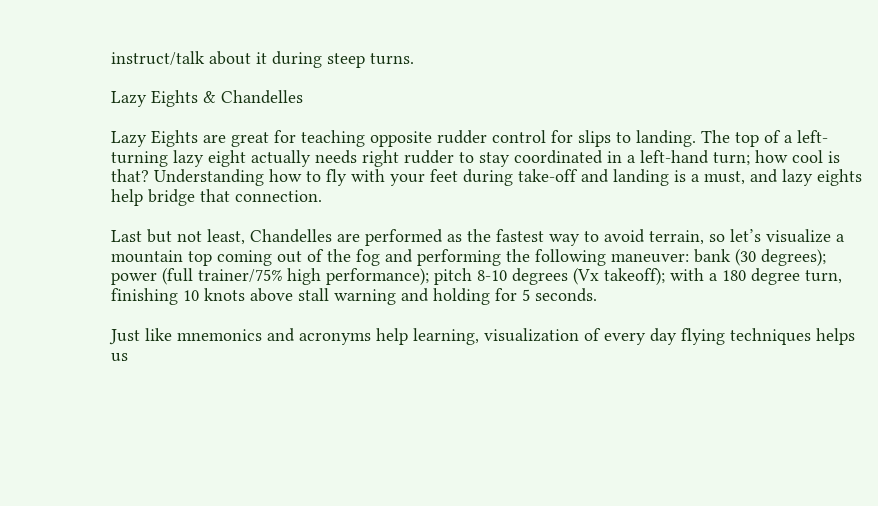instruct/talk about it during steep turns.

Lazy Eights & Chandelles

Lazy Eights are great for teaching opposite rudder control for slips to landing. The top of a left-turning lazy eight actually needs right rudder to stay coordinated in a left-hand turn; how cool is that? Understanding how to fly with your feet during take-off and landing is a must, and lazy eights help bridge that connection.

Last but not least, Chandelles are performed as the fastest way to avoid terrain, so let’s visualize a mountain top coming out of the fog and performing the following maneuver: bank (30 degrees); power (full trainer/75% high performance); pitch 8-10 degrees (Vx takeoff); with a 180 degree turn, finishing 10 knots above stall warning and holding for 5 seconds.

Just like mnemonics and acronyms help learning, visualization of every day flying techniques helps us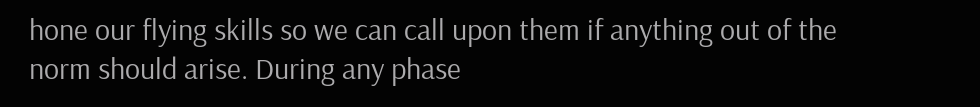hone our flying skills so we can call upon them if anything out of the norm should arise. During any phase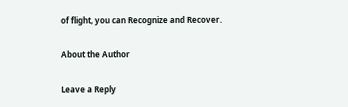of flight, you can Recognize and Recover.

About the Author

Leave a Reply